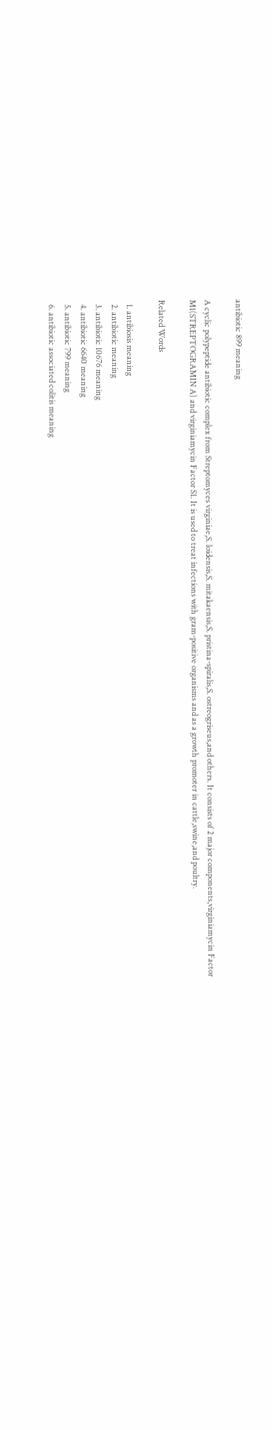antibiotic 899 meaning

A cyclic polypeptide antibiotic complex from Streptomyces virginiae,S. loidensis,S. mitakaensis,S. pristina-spiralis,S. ostreogriseus,and others. It consists of 2 major components,virginiamycin Factor M1(STREPTOGRAMIN A) and virginiamycin Factor S1. It is used to treat infections with gram-positive organisms and as a growth promoter in cattle,swine,and poultry.

Related Words

  1. antibiosis meaning
  2. antibiotic meaning
  3. antibiotic 10676 meaning
  4. antibiotic 6640 meaning
  5. antibiotic 799 meaning
  6. antibiotic associated colitis meaning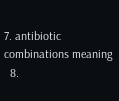7. antibiotic combinations meaning
  8.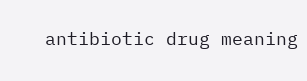antibiotic drug meaning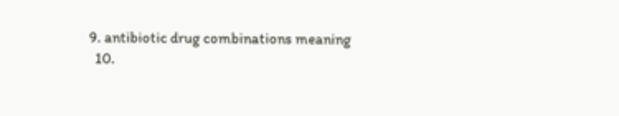9. antibiotic drug combinations meaning
  10.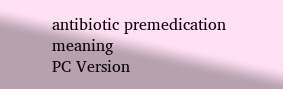antibiotic premedication meaning
PC Version